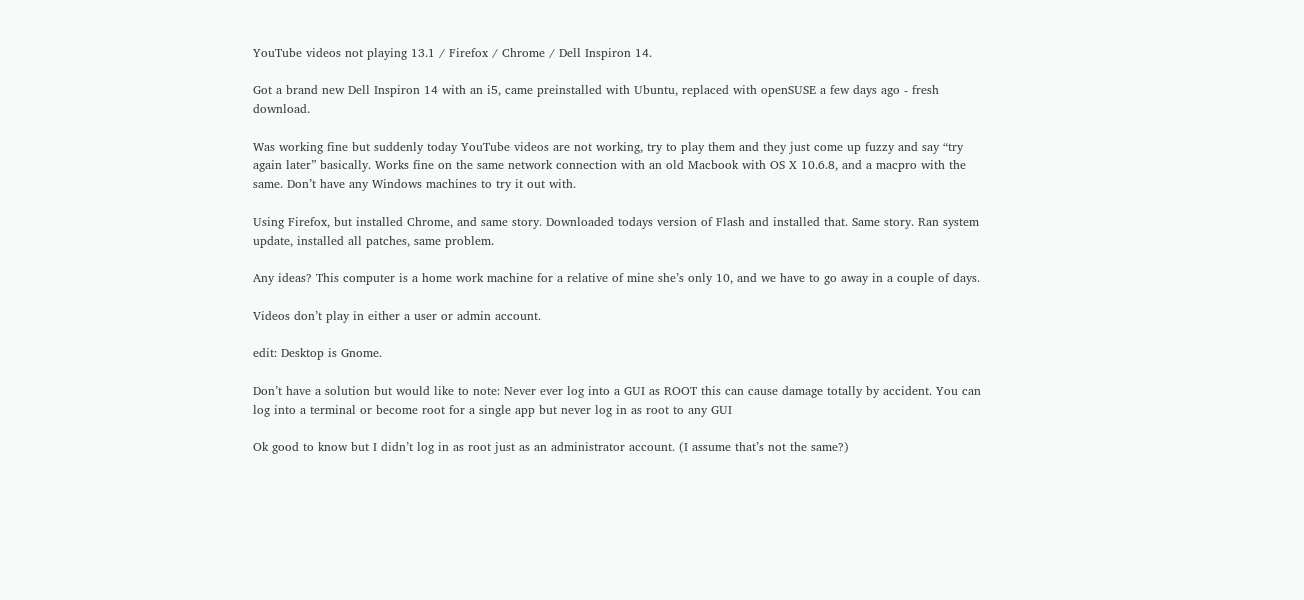YouTube videos not playing 13.1 / Firefox / Chrome / Dell Inspiron 14.

Got a brand new Dell Inspiron 14 with an i5, came preinstalled with Ubuntu, replaced with openSUSE a few days ago - fresh download.

Was working fine but suddenly today YouTube videos are not working, try to play them and they just come up fuzzy and say “try again later” basically. Works fine on the same network connection with an old Macbook with OS X 10.6.8, and a macpro with the same. Don’t have any Windows machines to try it out with.

Using Firefox, but installed Chrome, and same story. Downloaded todays version of Flash and installed that. Same story. Ran system update, installed all patches, same problem.

Any ideas? This computer is a home work machine for a relative of mine she’s only 10, and we have to go away in a couple of days.

Videos don’t play in either a user or admin account.

edit: Desktop is Gnome.

Don’t have a solution but would like to note: Never ever log into a GUI as ROOT this can cause damage totally by accident. You can log into a terminal or become root for a single app but never log in as root to any GUI

Ok good to know but I didn’t log in as root just as an administrator account. (I assume that’s not the same?)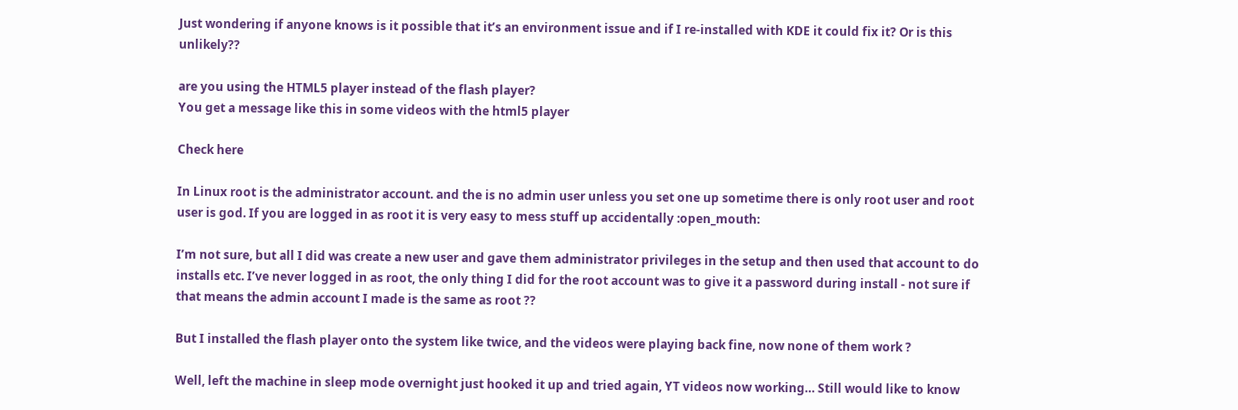Just wondering if anyone knows is it possible that it’s an environment issue and if I re-installed with KDE it could fix it? Or is this unlikely??

are you using the HTML5 player instead of the flash player?
You get a message like this in some videos with the html5 player

Check here

In Linux root is the administrator account. and the is no admin user unless you set one up sometime there is only root user and root user is god. If you are logged in as root it is very easy to mess stuff up accidentally :open_mouth:

I’m not sure, but all I did was create a new user and gave them administrator privileges in the setup and then used that account to do installs etc. I’ve never logged in as root, the only thing I did for the root account was to give it a password during install - not sure if that means the admin account I made is the same as root ??

But I installed the flash player onto the system like twice, and the videos were playing back fine, now none of them work ?

Well, left the machine in sleep mode overnight just hooked it up and tried again, YT videos now working… Still would like to know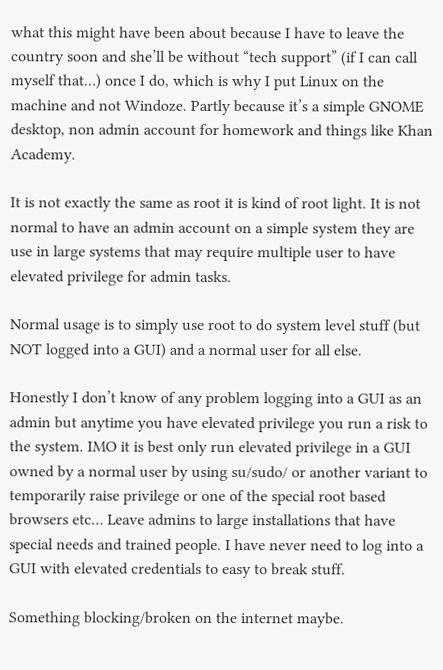what this might have been about because I have to leave the country soon and she’ll be without “tech support” (if I can call myself that…) once I do, which is why I put Linux on the machine and not Windoze. Partly because it’s a simple GNOME desktop, non admin account for homework and things like Khan Academy.

It is not exactly the same as root it is kind of root light. It is not normal to have an admin account on a simple system they are use in large systems that may require multiple user to have elevated privilege for admin tasks.

Normal usage is to simply use root to do system level stuff (but NOT logged into a GUI) and a normal user for all else.

Honestly I don’t know of any problem logging into a GUI as an admin but anytime you have elevated privilege you run a risk to the system. IMO it is best only run elevated privilege in a GUI owned by a normal user by using su/sudo/ or another variant to temporarily raise privilege or one of the special root based browsers etc… Leave admins to large installations that have special needs and trained people. I have never need to log into a GUI with elevated credentials to easy to break stuff.

Something blocking/broken on the internet maybe.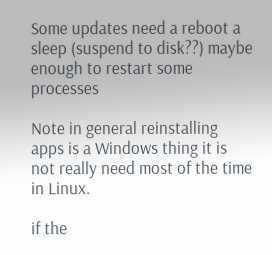Some updates need a reboot a sleep (suspend to disk??) maybe enough to restart some processes

Note in general reinstalling apps is a Windows thing it is not really need most of the time in Linux.

if the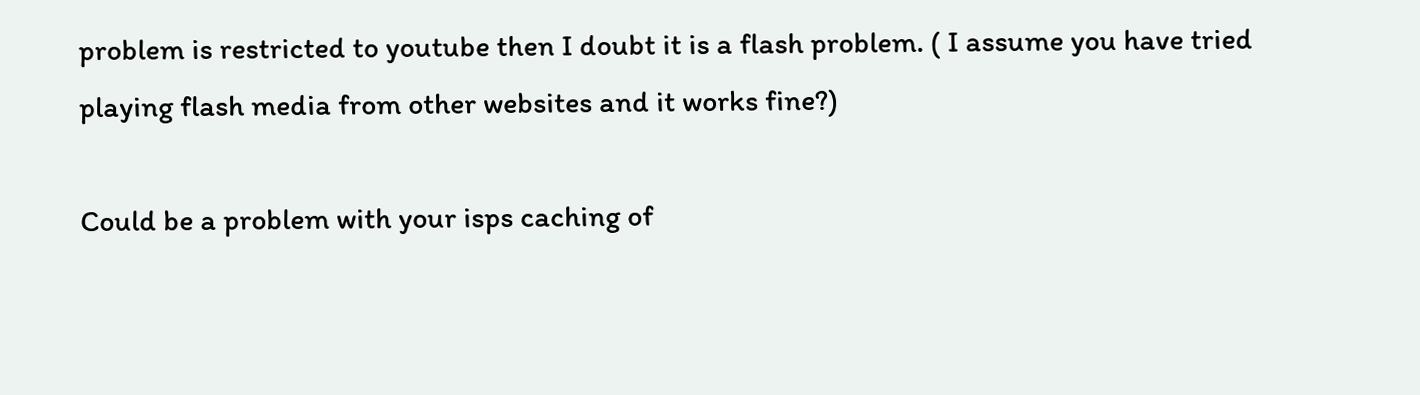problem is restricted to youtube then I doubt it is a flash problem. ( I assume you have tried playing flash media from other websites and it works fine?)

Could be a problem with your isps caching of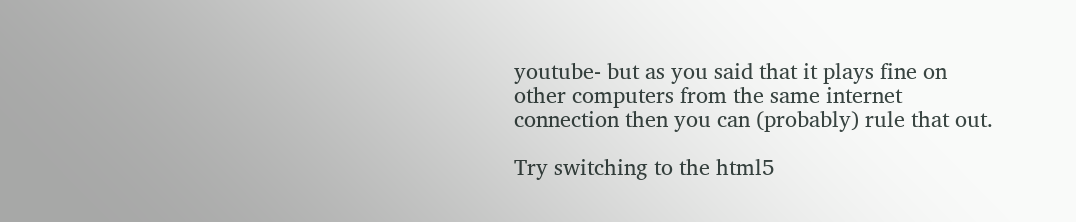youtube- but as you said that it plays fine on other computers from the same internet connection then you can (probably) rule that out.

Try switching to the html5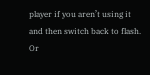player if you aren’t using it and then switch back to flash.
Or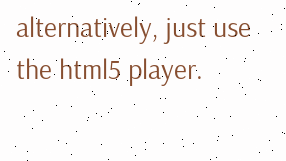alternatively, just use the html5 player.